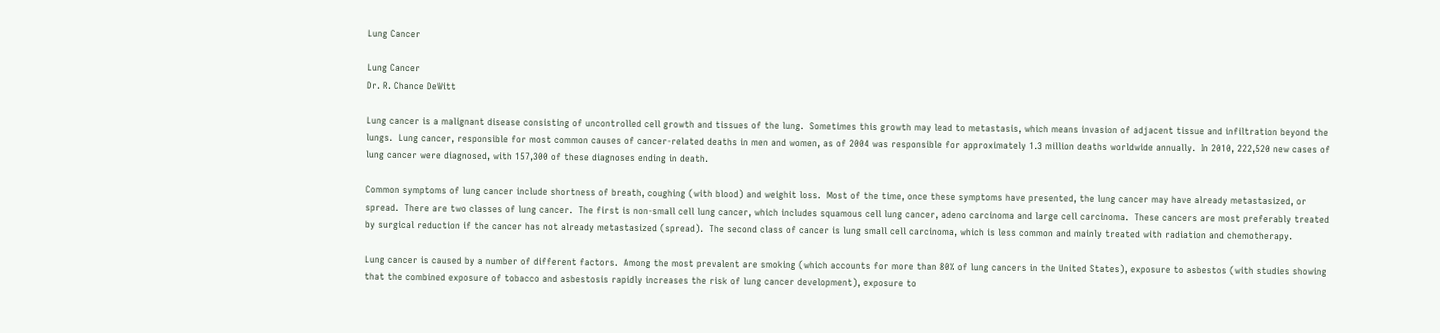Lung Cancer

Lung Cancer
Dr. R. Chance DeWitt

Lung cancer is a malignant disease consisting of uncontrolled cell growth and tissues of the lung.  Sometimes this growth may lead to metastasis, which means invasion of adjacent tissue and infiltration beyond the lungs.  Lung cancer, responsible for most common causes of cancer-related deaths in men and women, as of 2004 was responsible for approximately 1.3 million deaths worldwide annually.  In 2010, 222,520 new cases of lung cancer were diagnosed, with 157,300 of these diagnoses ending in death.

Common symptoms of lung cancer include shortness of breath, coughing (with blood) and weighit loss.  Most of the time, once these symptoms have presented, the lung cancer may have already metastasized, or spread.  There are two classes of lung cancer.  The first is non-small cell lung cancer, which includes squamous cell lung cancer, adeno carcinoma and large cell carcinoma.  These cancers are most preferably treated by surgical reduction if the cancer has not already metastasized (spread).  The second class of cancer is lung small cell carcinoma, which is less common and mainly treated with radiation and chemotherapy.

Lung cancer is caused by a number of different factors.  Among the most prevalent are smoking (which accounts for more than 80% of lung cancers in the United States), exposure to asbestos (with studies showing that the combined exposure of tobacco and asbestosis rapidly increases the risk of lung cancer development), exposure to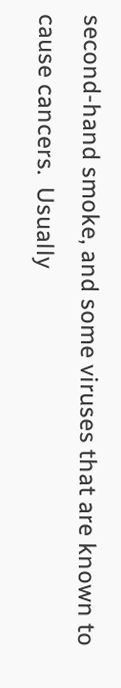second-hand smoke, and some viruses that are known to cause cancers.  Usually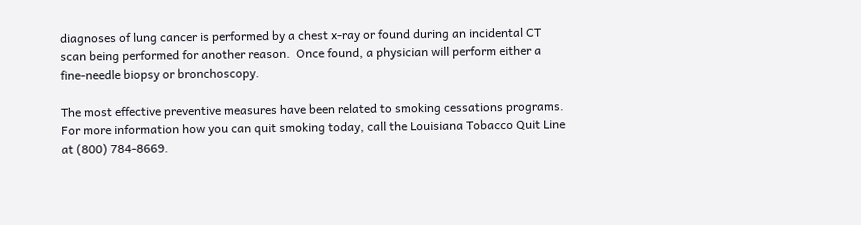diagnoses of lung cancer is performed by a chest x-ray or found during an incidental CT scan being performed for another reason.  Once found, a physician will perform either a fine-needle biopsy or bronchoscopy.

The most effective preventive measures have been related to smoking cessations programs.   For more information how you can quit smoking today, call the Louisiana Tobacco Quit Line at (800) 784-8669.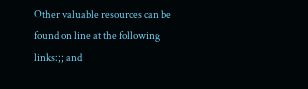Other valuable resources can be found on line at the following links:;; and